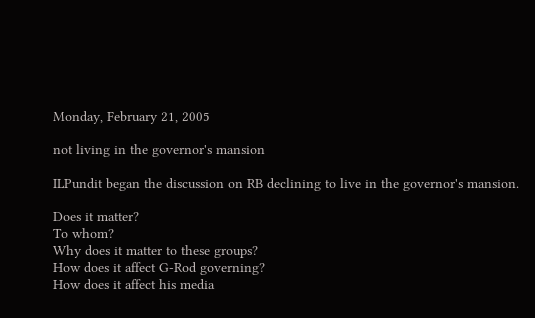Monday, February 21, 2005

not living in the governor's mansion

ILPundit began the discussion on RB declining to live in the governor's mansion.

Does it matter?
To whom?
Why does it matter to these groups?
How does it affect G-Rod governing?
How does it affect his media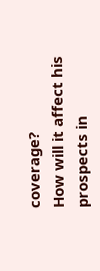coverage?
How will it affect his prospects in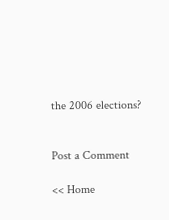the 2006 elections?


Post a Comment

<< Home